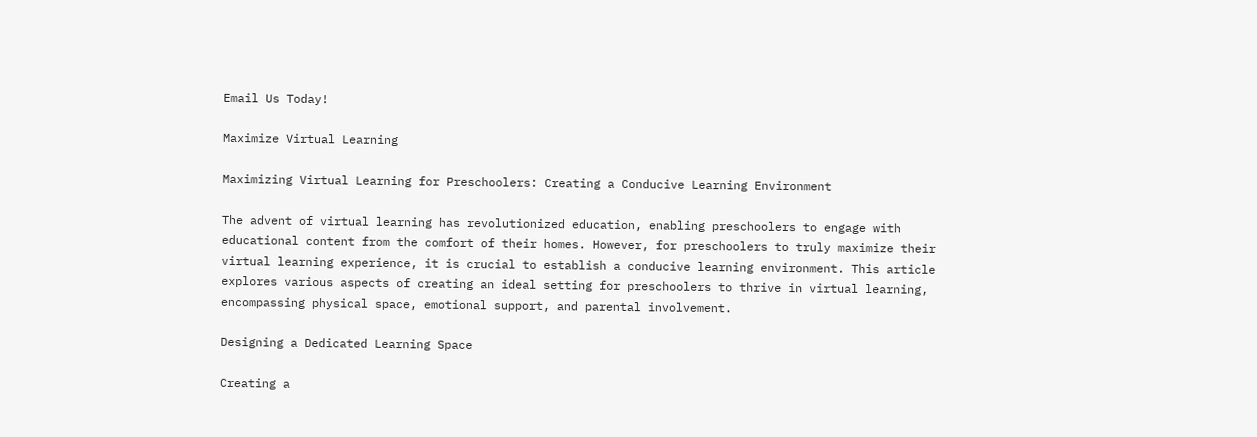Email Us Today!

Maximize Virtual Learning

Maximizing Virtual Learning for Preschoolers: Creating a Conducive Learning Environment

The advent of virtual learning has revolutionized education, enabling preschoolers to engage with educational content from the comfort of their homes. However, for preschoolers to truly maximize their virtual learning experience, it is crucial to establish a conducive learning environment. This article explores various aspects of creating an ideal setting for preschoolers to thrive in virtual learning, encompassing physical space, emotional support, and parental involvement.

Designing a Dedicated Learning Space

Creating a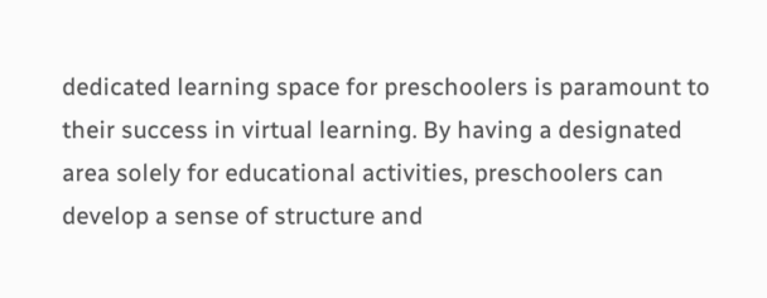dedicated learning space for preschoolers is paramount to their success in virtual learning. By having a designated area solely for educational activities, preschoolers can develop a sense of structure and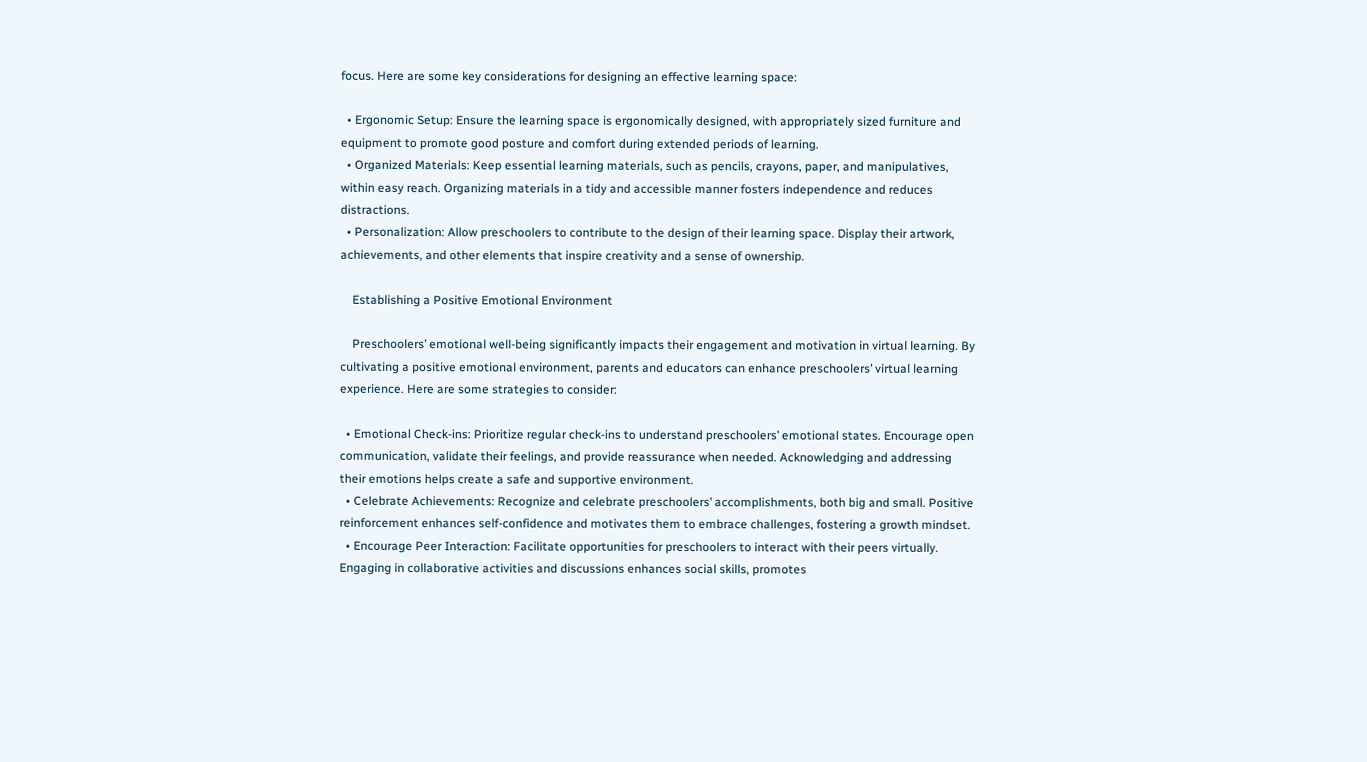focus. Here are some key considerations for designing an effective learning space:

  • Ergonomic Setup: Ensure the learning space is ergonomically designed, with appropriately sized furniture and equipment to promote good posture and comfort during extended periods of learning.
  • Organized Materials: Keep essential learning materials, such as pencils, crayons, paper, and manipulatives, within easy reach. Organizing materials in a tidy and accessible manner fosters independence and reduces distractions.
  • Personalization: Allow preschoolers to contribute to the design of their learning space. Display their artwork, achievements, and other elements that inspire creativity and a sense of ownership.

    Establishing a Positive Emotional Environment

    Preschoolers’ emotional well-being significantly impacts their engagement and motivation in virtual learning. By cultivating a positive emotional environment, parents and educators can enhance preschoolers’ virtual learning experience. Here are some strategies to consider:

  • Emotional Check-ins: Prioritize regular check-ins to understand preschoolers’ emotional states. Encourage open communication, validate their feelings, and provide reassurance when needed. Acknowledging and addressing their emotions helps create a safe and supportive environment.
  • Celebrate Achievements: Recognize and celebrate preschoolers’ accomplishments, both big and small. Positive reinforcement enhances self-confidence and motivates them to embrace challenges, fostering a growth mindset.
  • Encourage Peer Interaction: Facilitate opportunities for preschoolers to interact with their peers virtually. Engaging in collaborative activities and discussions enhances social skills, promotes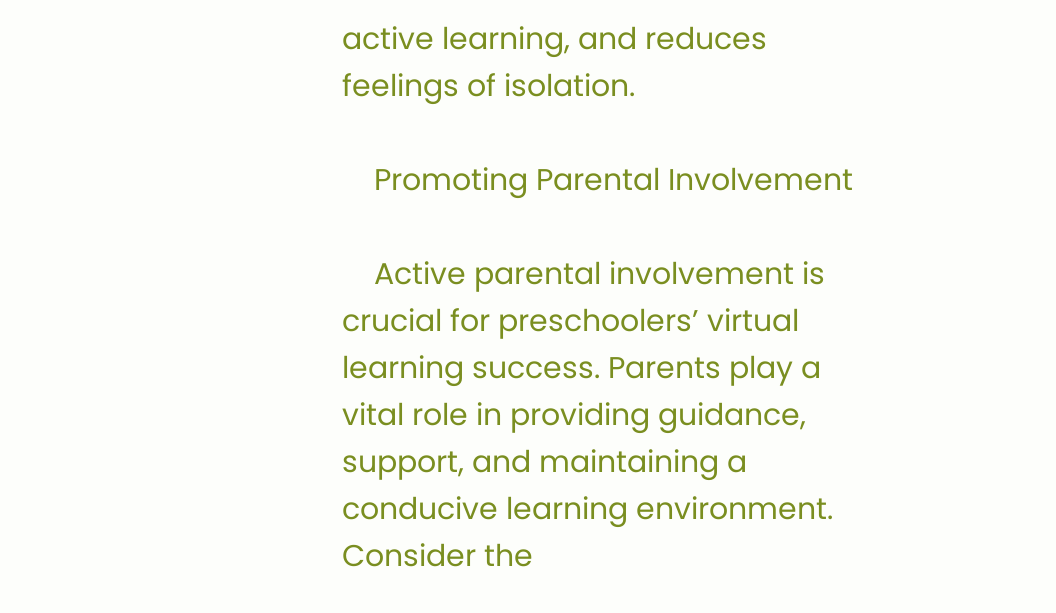active learning, and reduces feelings of isolation.

    Promoting Parental Involvement

    Active parental involvement is crucial for preschoolers’ virtual learning success. Parents play a vital role in providing guidance, support, and maintaining a conducive learning environment. Consider the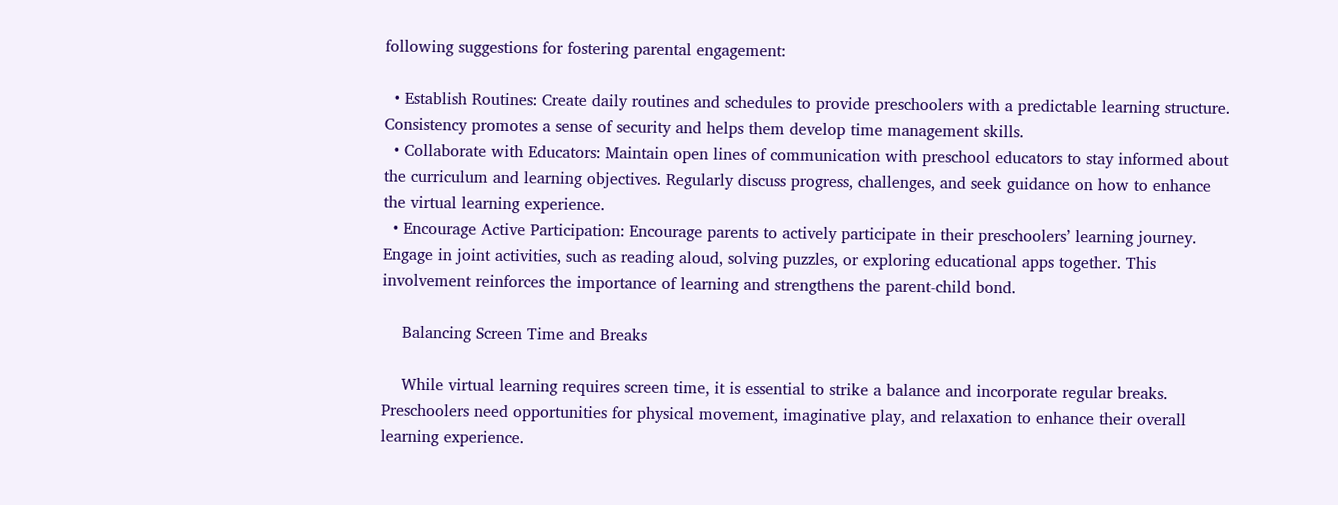following suggestions for fostering parental engagement:

  • Establish Routines: Create daily routines and schedules to provide preschoolers with a predictable learning structure. Consistency promotes a sense of security and helps them develop time management skills.
  • Collaborate with Educators: Maintain open lines of communication with preschool educators to stay informed about the curriculum and learning objectives. Regularly discuss progress, challenges, and seek guidance on how to enhance the virtual learning experience.
  • Encourage Active Participation: Encourage parents to actively participate in their preschoolers’ learning journey. Engage in joint activities, such as reading aloud, solving puzzles, or exploring educational apps together. This involvement reinforces the importance of learning and strengthens the parent-child bond.

    Balancing Screen Time and Breaks

    While virtual learning requires screen time, it is essential to strike a balance and incorporate regular breaks. Preschoolers need opportunities for physical movement, imaginative play, and relaxation to enhance their overall learning experience.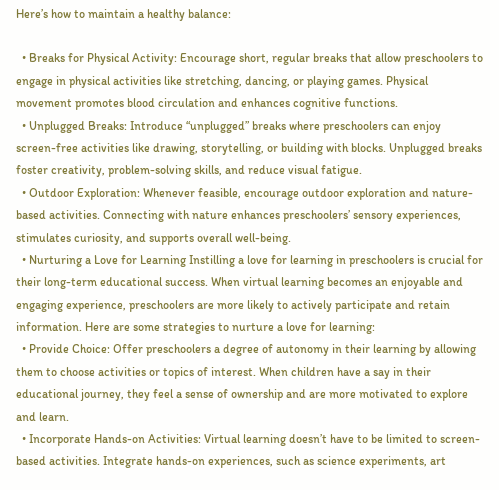Here’s how to maintain a healthy balance:

  • Breaks for Physical Activity: Encourage short, regular breaks that allow preschoolers to engage in physical activities like stretching, dancing, or playing games. Physical movement promotes blood circulation and enhances cognitive functions.
  • Unplugged Breaks: Introduce “unplugged” breaks where preschoolers can enjoy screen-free activities like drawing, storytelling, or building with blocks. Unplugged breaks foster creativity, problem-solving skills, and reduce visual fatigue.
  • Outdoor Exploration: Whenever feasible, encourage outdoor exploration and nature-based activities. Connecting with nature enhances preschoolers’ sensory experiences, stimulates curiosity, and supports overall well-being.
  • Nurturing a Love for Learning Instilling a love for learning in preschoolers is crucial for their long-term educational success. When virtual learning becomes an enjoyable and engaging experience, preschoolers are more likely to actively participate and retain information. Here are some strategies to nurture a love for learning:
  • Provide Choice: Offer preschoolers a degree of autonomy in their learning by allowing them to choose activities or topics of interest. When children have a say in their educational journey, they feel a sense of ownership and are more motivated to explore and learn.
  • Incorporate Hands-on Activities: Virtual learning doesn’t have to be limited to screen-based activities. Integrate hands-on experiences, such as science experiments, art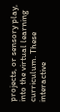projects, or sensory play, into the virtual learning curriculum. These interactive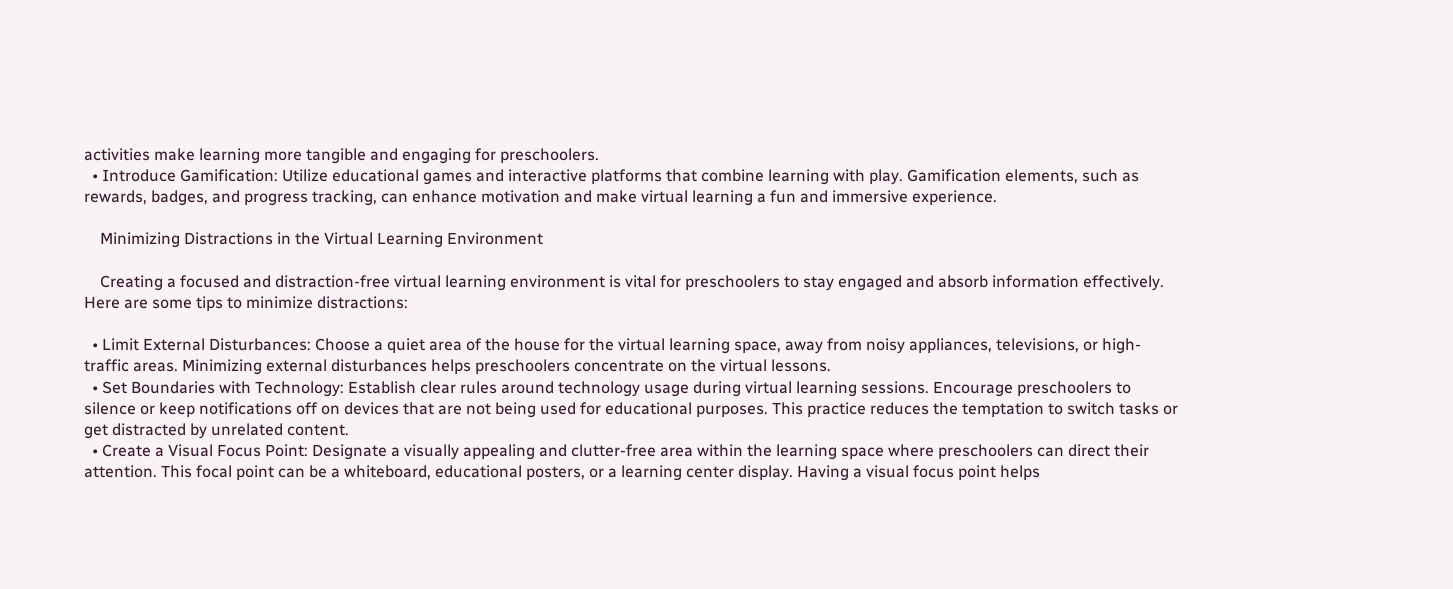activities make learning more tangible and engaging for preschoolers.
  • Introduce Gamification: Utilize educational games and interactive platforms that combine learning with play. Gamification elements, such as rewards, badges, and progress tracking, can enhance motivation and make virtual learning a fun and immersive experience.

    Minimizing Distractions in the Virtual Learning Environment

    Creating a focused and distraction-free virtual learning environment is vital for preschoolers to stay engaged and absorb information effectively. Here are some tips to minimize distractions:

  • Limit External Disturbances: Choose a quiet area of the house for the virtual learning space, away from noisy appliances, televisions, or high-traffic areas. Minimizing external disturbances helps preschoolers concentrate on the virtual lessons.
  • Set Boundaries with Technology: Establish clear rules around technology usage during virtual learning sessions. Encourage preschoolers to silence or keep notifications off on devices that are not being used for educational purposes. This practice reduces the temptation to switch tasks or get distracted by unrelated content.
  • Create a Visual Focus Point: Designate a visually appealing and clutter-free area within the learning space where preschoolers can direct their attention. This focal point can be a whiteboard, educational posters, or a learning center display. Having a visual focus point helps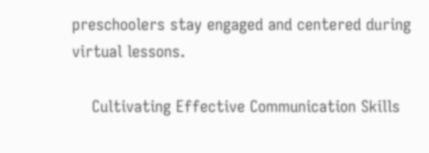preschoolers stay engaged and centered during virtual lessons.

    Cultivating Effective Communication Skills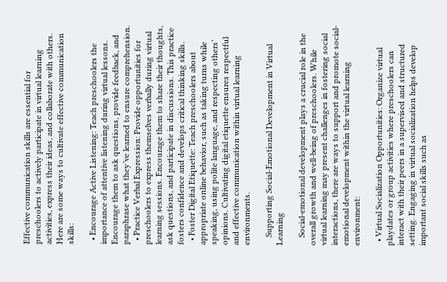Effective communication skills are essential for preschoolers to actively participate in virtual learning activities, express their ideas, and collaborate with others. Here are some ways to cultivate effective communication skills:

  • Encourage Active Listening: Teach preschoolers the importance of attentive listening during virtual lessons. Encourage them to ask questions, provide feedback, and paraphrase what they’ve learned to ensure comprehension.
  • Practice Verbal Expression: Provide opportunities for preschoolers to express themselves verbally during virtual learning sessions. Encourage them to share their thoughts, ask questions, and participate in discussions. This practice fosters confidence and develops critical thinking skills.
  • Foster Digital Etiquette: Teach preschoolers about appropriate online behavior, such as taking turns while speaking, using polite language, and respecting others’ opinions. Cultivating digital etiquette ensures respectful and effective communication within virtual learning environments.

    Supporting Social-Emotional Development in Virtual Learning

    Social-emotional development plays a crucial role in the overall growth and well-being of preschoolers. While virtual learning may present challenges in fostering social interactions, there are ways to support and promote social-emotional development within the virtual learning environment:

  • Virtual Socialization Opportunities: Organize virtual playdates or group activities where preschoolers can interact with their peers in a supervised and structured setting. Engaging in virtual socialization helps develop important social skills such as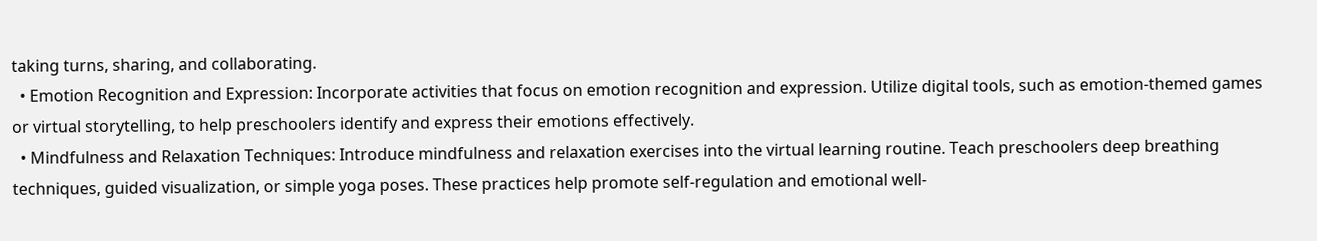taking turns, sharing, and collaborating.
  • Emotion Recognition and Expression: Incorporate activities that focus on emotion recognition and expression. Utilize digital tools, such as emotion-themed games or virtual storytelling, to help preschoolers identify and express their emotions effectively.
  • Mindfulness and Relaxation Techniques: Introduce mindfulness and relaxation exercises into the virtual learning routine. Teach preschoolers deep breathing techniques, guided visualization, or simple yoga poses. These practices help promote self-regulation and emotional well-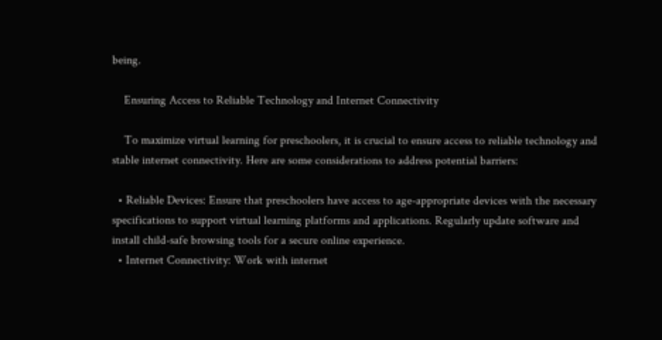being.

    Ensuring Access to Reliable Technology and Internet Connectivity

    To maximize virtual learning for preschoolers, it is crucial to ensure access to reliable technology and stable internet connectivity. Here are some considerations to address potential barriers:

  • Reliable Devices: Ensure that preschoolers have access to age-appropriate devices with the necessary specifications to support virtual learning platforms and applications. Regularly update software and install child-safe browsing tools for a secure online experience.
  • Internet Connectivity: Work with internet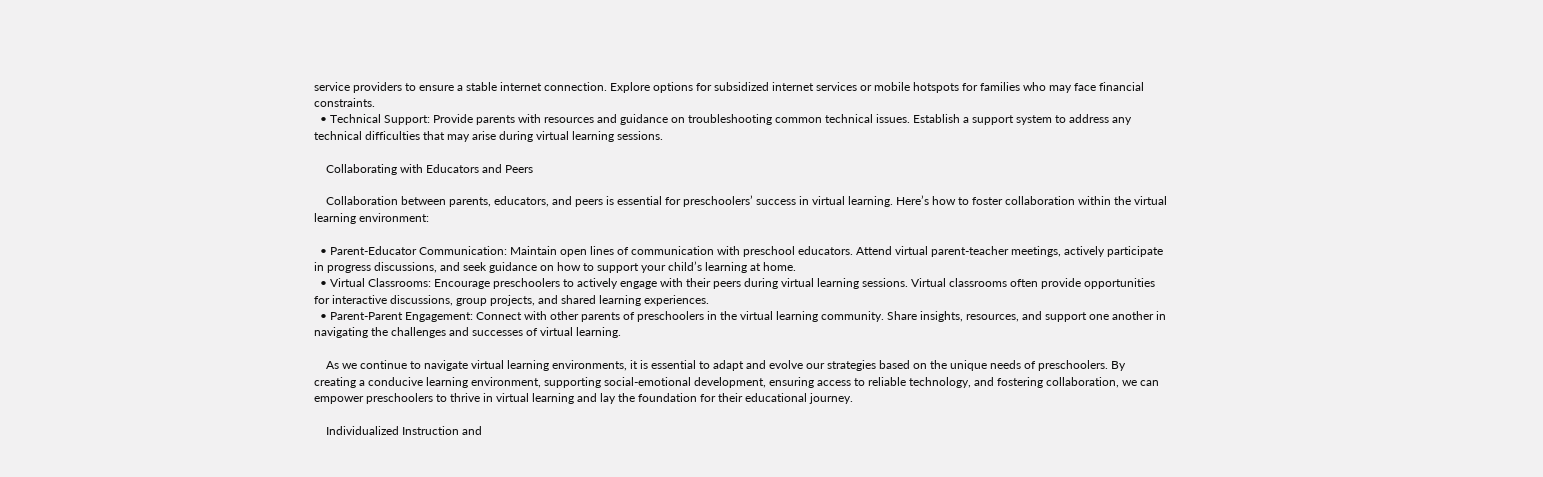service providers to ensure a stable internet connection. Explore options for subsidized internet services or mobile hotspots for families who may face financial constraints.
  • Technical Support: Provide parents with resources and guidance on troubleshooting common technical issues. Establish a support system to address any technical difficulties that may arise during virtual learning sessions.

    Collaborating with Educators and Peers

    Collaboration between parents, educators, and peers is essential for preschoolers’ success in virtual learning. Here’s how to foster collaboration within the virtual learning environment:

  • Parent-Educator Communication: Maintain open lines of communication with preschool educators. Attend virtual parent-teacher meetings, actively participate in progress discussions, and seek guidance on how to support your child’s learning at home.
  • Virtual Classrooms: Encourage preschoolers to actively engage with their peers during virtual learning sessions. Virtual classrooms often provide opportunities for interactive discussions, group projects, and shared learning experiences.
  • Parent-Parent Engagement: Connect with other parents of preschoolers in the virtual learning community. Share insights, resources, and support one another in navigating the challenges and successes of virtual learning.

    As we continue to navigate virtual learning environments, it is essential to adapt and evolve our strategies based on the unique needs of preschoolers. By creating a conducive learning environment, supporting social-emotional development, ensuring access to reliable technology, and fostering collaboration, we can empower preschoolers to thrive in virtual learning and lay the foundation for their educational journey.

    Individualized Instruction and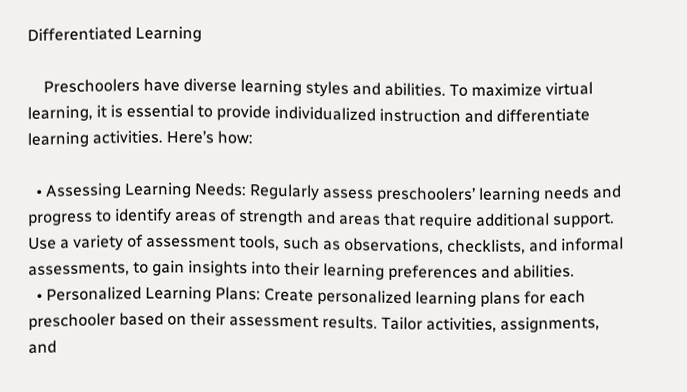Differentiated Learning

    Preschoolers have diverse learning styles and abilities. To maximize virtual learning, it is essential to provide individualized instruction and differentiate learning activities. Here’s how:

  • Assessing Learning Needs: Regularly assess preschoolers’ learning needs and progress to identify areas of strength and areas that require additional support. Use a variety of assessment tools, such as observations, checklists, and informal assessments, to gain insights into their learning preferences and abilities.
  • Personalized Learning Plans: Create personalized learning plans for each preschooler based on their assessment results. Tailor activities, assignments, and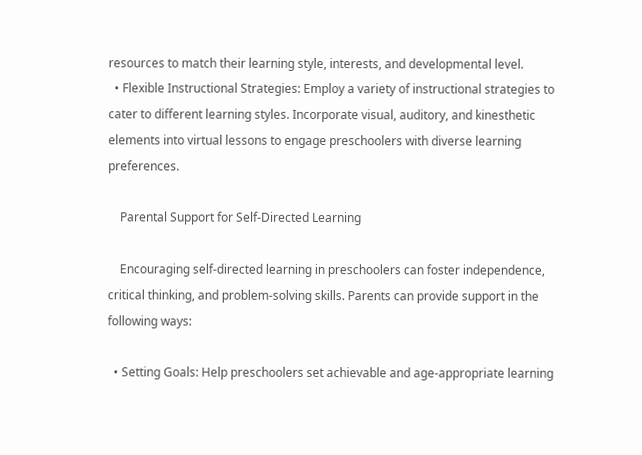resources to match their learning style, interests, and developmental level.
  • Flexible Instructional Strategies: Employ a variety of instructional strategies to cater to different learning styles. Incorporate visual, auditory, and kinesthetic elements into virtual lessons to engage preschoolers with diverse learning preferences.

    Parental Support for Self-Directed Learning

    Encouraging self-directed learning in preschoolers can foster independence, critical thinking, and problem-solving skills. Parents can provide support in the following ways:

  • Setting Goals: Help preschoolers set achievable and age-appropriate learning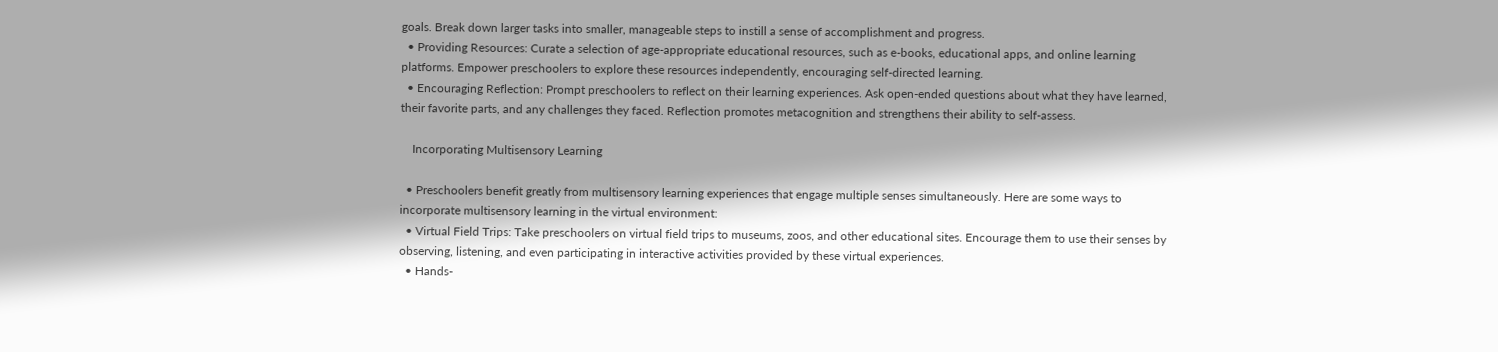goals. Break down larger tasks into smaller, manageable steps to instill a sense of accomplishment and progress.
  • Providing Resources: Curate a selection of age-appropriate educational resources, such as e-books, educational apps, and online learning platforms. Empower preschoolers to explore these resources independently, encouraging self-directed learning.
  • Encouraging Reflection: Prompt preschoolers to reflect on their learning experiences. Ask open-ended questions about what they have learned, their favorite parts, and any challenges they faced. Reflection promotes metacognition and strengthens their ability to self-assess.

    Incorporating Multisensory Learning

  • Preschoolers benefit greatly from multisensory learning experiences that engage multiple senses simultaneously. Here are some ways to incorporate multisensory learning in the virtual environment:
  • Virtual Field Trips: Take preschoolers on virtual field trips to museums, zoos, and other educational sites. Encourage them to use their senses by observing, listening, and even participating in interactive activities provided by these virtual experiences.
  • Hands-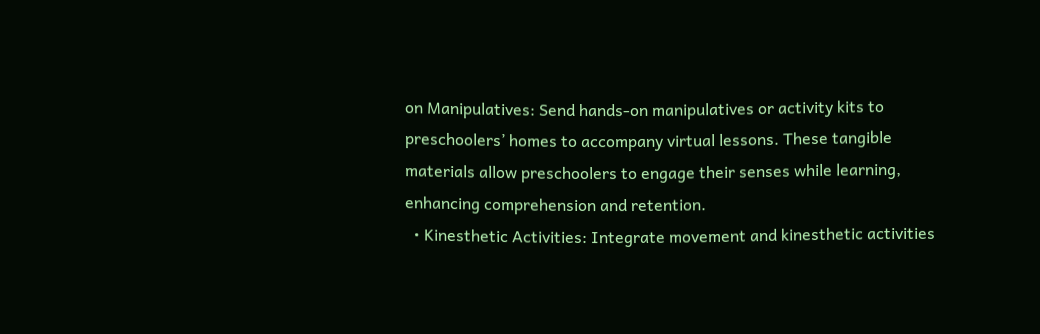on Manipulatives: Send hands-on manipulatives or activity kits to preschoolers’ homes to accompany virtual lessons. These tangible materials allow preschoolers to engage their senses while learning, enhancing comprehension and retention.
  • Kinesthetic Activities: Integrate movement and kinesthetic activities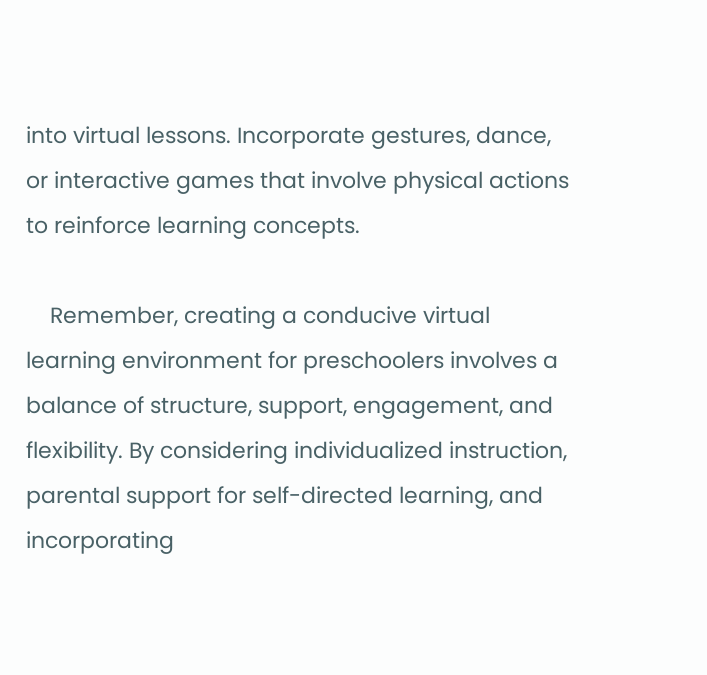into virtual lessons. Incorporate gestures, dance, or interactive games that involve physical actions to reinforce learning concepts.

    Remember, creating a conducive virtual learning environment for preschoolers involves a balance of structure, support, engagement, and flexibility. By considering individualized instruction, parental support for self-directed learning, and incorporating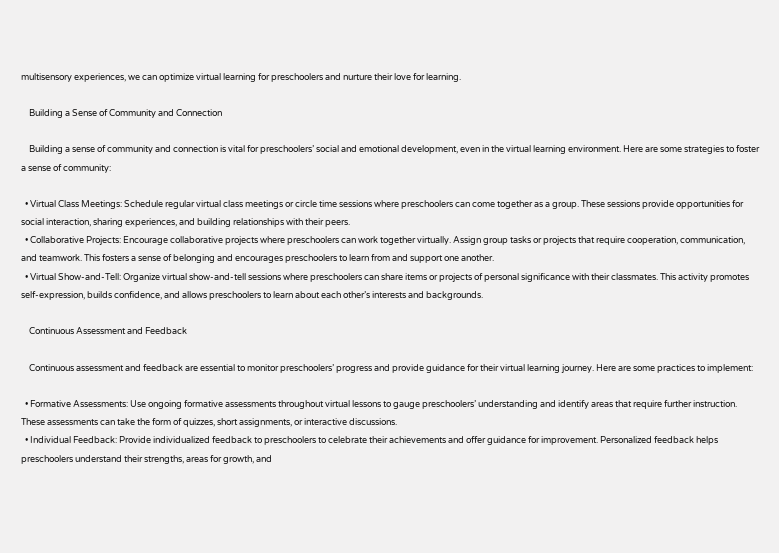multisensory experiences, we can optimize virtual learning for preschoolers and nurture their love for learning.

    Building a Sense of Community and Connection

    Building a sense of community and connection is vital for preschoolers’ social and emotional development, even in the virtual learning environment. Here are some strategies to foster a sense of community:

  • Virtual Class Meetings: Schedule regular virtual class meetings or circle time sessions where preschoolers can come together as a group. These sessions provide opportunities for social interaction, sharing experiences, and building relationships with their peers.
  • Collaborative Projects: Encourage collaborative projects where preschoolers can work together virtually. Assign group tasks or projects that require cooperation, communication, and teamwork. This fosters a sense of belonging and encourages preschoolers to learn from and support one another.
  • Virtual Show-and-Tell: Organize virtual show-and-tell sessions where preschoolers can share items or projects of personal significance with their classmates. This activity promotes self-expression, builds confidence, and allows preschoolers to learn about each other’s interests and backgrounds.

    Continuous Assessment and Feedback

    Continuous assessment and feedback are essential to monitor preschoolers’ progress and provide guidance for their virtual learning journey. Here are some practices to implement:

  • Formative Assessments: Use ongoing formative assessments throughout virtual lessons to gauge preschoolers’ understanding and identify areas that require further instruction. These assessments can take the form of quizzes, short assignments, or interactive discussions.
  • Individual Feedback: Provide individualized feedback to preschoolers to celebrate their achievements and offer guidance for improvement. Personalized feedback helps preschoolers understand their strengths, areas for growth, and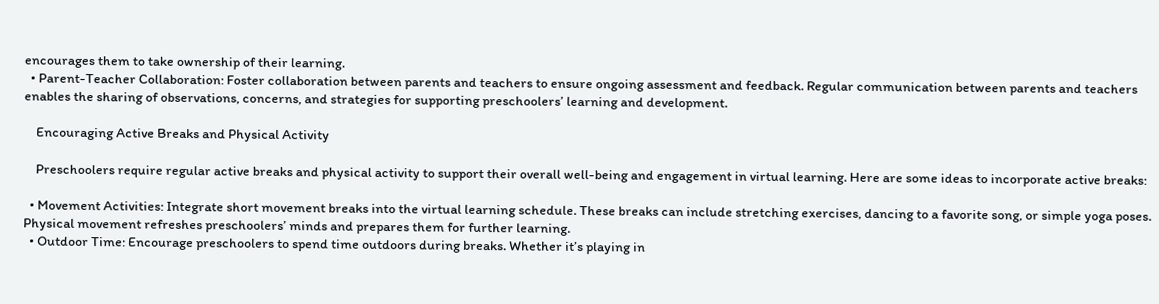encourages them to take ownership of their learning.
  • Parent-Teacher Collaboration: Foster collaboration between parents and teachers to ensure ongoing assessment and feedback. Regular communication between parents and teachers enables the sharing of observations, concerns, and strategies for supporting preschoolers’ learning and development.

    Encouraging Active Breaks and Physical Activity

    Preschoolers require regular active breaks and physical activity to support their overall well-being and engagement in virtual learning. Here are some ideas to incorporate active breaks:

  • Movement Activities: Integrate short movement breaks into the virtual learning schedule. These breaks can include stretching exercises, dancing to a favorite song, or simple yoga poses. Physical movement refreshes preschoolers’ minds and prepares them for further learning.
  • Outdoor Time: Encourage preschoolers to spend time outdoors during breaks. Whether it’s playing in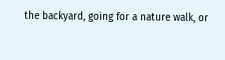the backyard, going for a nature walk, or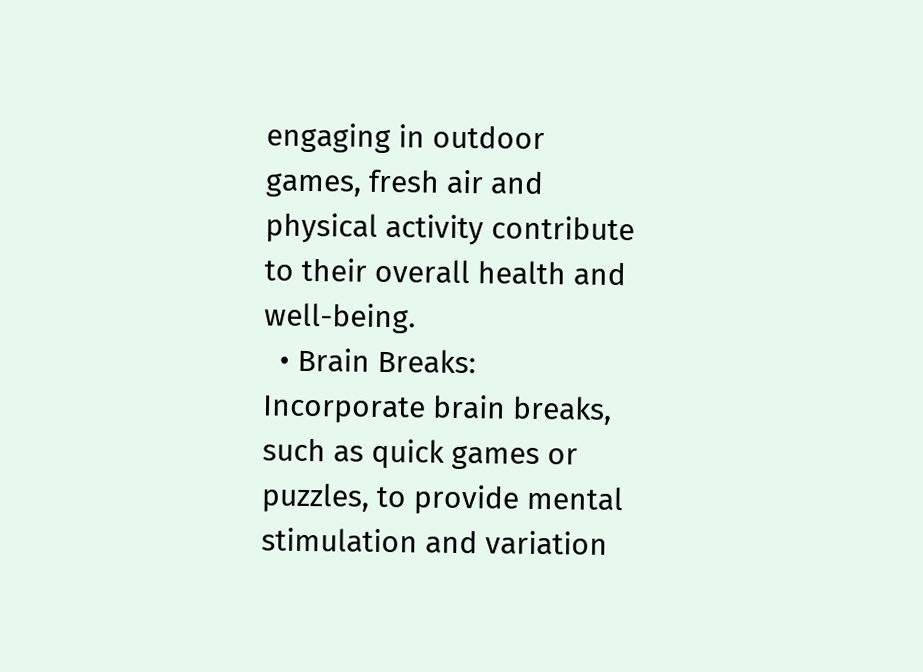engaging in outdoor games, fresh air and physical activity contribute to their overall health and well-being.
  • Brain Breaks: Incorporate brain breaks, such as quick games or puzzles, to provide mental stimulation and variation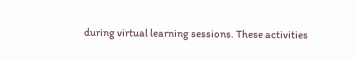during virtual learning sessions. These activities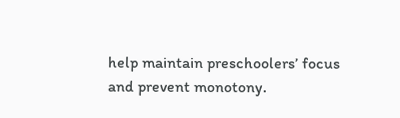help maintain preschoolers’ focus and prevent monotony.